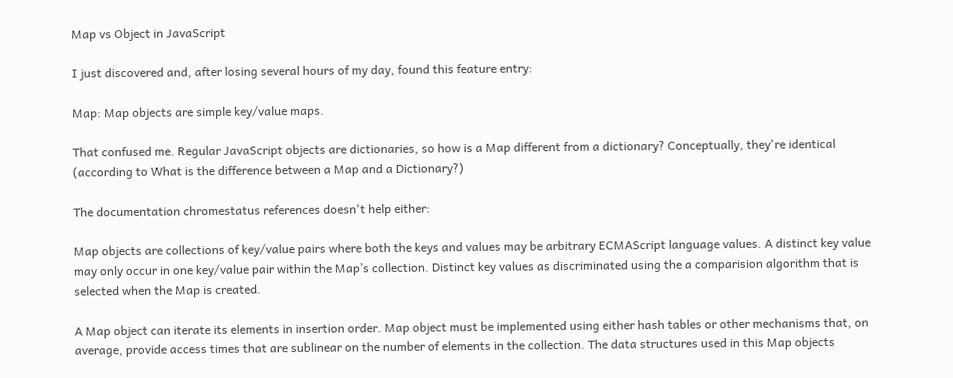Map vs Object in JavaScript

I just discovered and, after losing several hours of my day, found this feature entry:

Map: Map objects are simple key/value maps.

That confused me. Regular JavaScript objects are dictionaries, so how is a Map different from a dictionary? Conceptually, they're identical (according to What is the difference between a Map and a Dictionary?)

The documentation chromestatus references doesn't help either:

Map objects are collections of key/value pairs where both the keys and values may be arbitrary ECMAScript language values. A distinct key value may only occur in one key/value pair within the Map’s collection. Distinct key values as discriminated using the a comparision algorithm that is selected when the Map is created.

A Map object can iterate its elements in insertion order. Map object must be implemented using either hash tables or other mechanisms that, on average, provide access times that are sublinear on the number of elements in the collection. The data structures used in this Map objects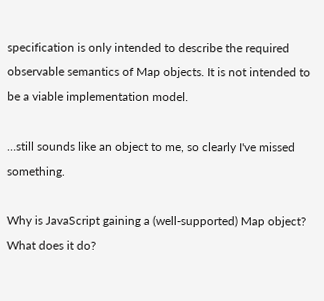specification is only intended to describe the required observable semantics of Map objects. It is not intended to be a viable implementation model.

…still sounds like an object to me, so clearly I've missed something.

Why is JavaScript gaining a (well-supported) Map object? What does it do?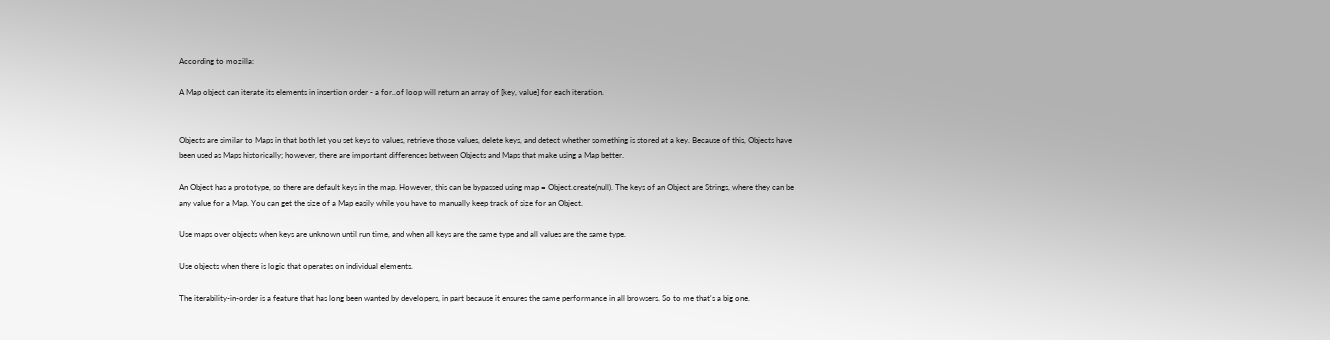According to mozilla:

A Map object can iterate its elements in insertion order - a for..of loop will return an array of [key, value] for each iteration.


Objects are similar to Maps in that both let you set keys to values, retrieve those values, delete keys, and detect whether something is stored at a key. Because of this, Objects have been used as Maps historically; however, there are important differences between Objects and Maps that make using a Map better.

An Object has a prototype, so there are default keys in the map. However, this can be bypassed using map = Object.create(null). The keys of an Object are Strings, where they can be any value for a Map. You can get the size of a Map easily while you have to manually keep track of size for an Object.

Use maps over objects when keys are unknown until run time, and when all keys are the same type and all values are the same type.

Use objects when there is logic that operates on individual elements.

The iterability-in-order is a feature that has long been wanted by developers, in part because it ensures the same performance in all browsers. So to me that's a big one.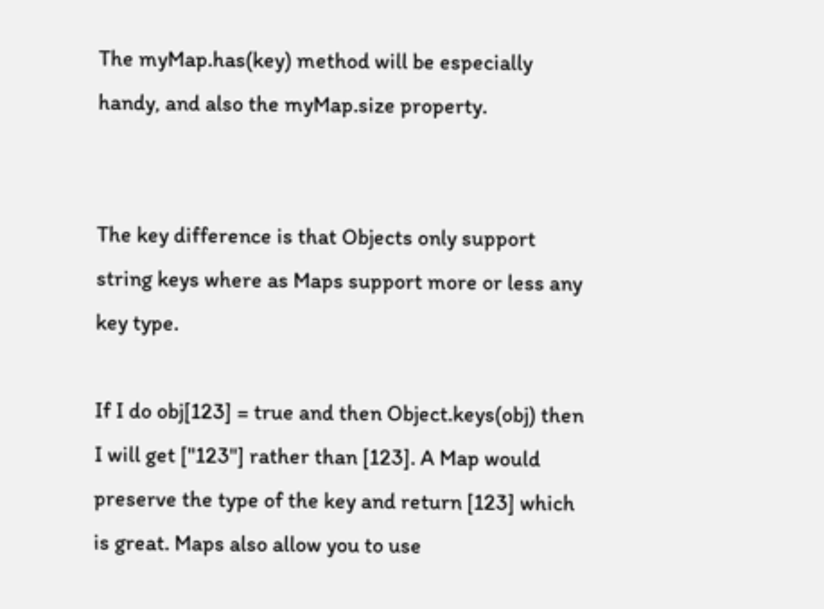The myMap.has(key) method will be especially handy, and also the myMap.size property.


The key difference is that Objects only support string keys where as Maps support more or less any key type.

If I do obj[123] = true and then Object.keys(obj) then I will get ["123"] rather than [123]. A Map would preserve the type of the key and return [123] which is great. Maps also allow you to use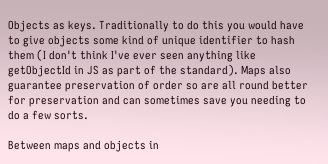Objects as keys. Traditionally to do this you would have to give objects some kind of unique identifier to hash them (I don't think I've ever seen anything like getObjectId in JS as part of the standard). Maps also guarantee preservation of order so are all round better for preservation and can sometimes save you needing to do a few sorts.

Between maps and objects in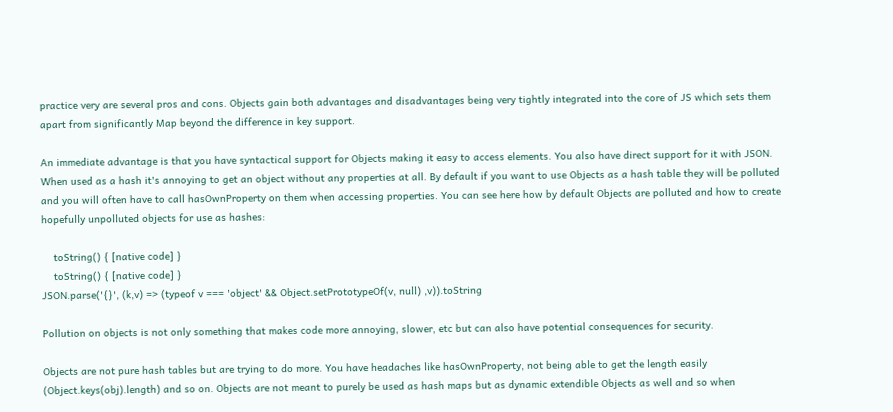practice very are several pros and cons. Objects gain both advantages and disadvantages being very tightly integrated into the core of JS which sets them apart from significantly Map beyond the difference in key support.

An immediate advantage is that you have syntactical support for Objects making it easy to access elements. You also have direct support for it with JSON. When used as a hash it's annoying to get an object without any properties at all. By default if you want to use Objects as a hash table they will be polluted and you will often have to call hasOwnProperty on them when accessing properties. You can see here how by default Objects are polluted and how to create hopefully unpolluted objects for use as hashes:

    toString() { [native code] }
    toString() { [native code] }
JSON.parse('{}', (k,v) => (typeof v === 'object' && Object.setPrototypeOf(v, null) ,v)).toString

Pollution on objects is not only something that makes code more annoying, slower, etc but can also have potential consequences for security.

Objects are not pure hash tables but are trying to do more. You have headaches like hasOwnProperty, not being able to get the length easily (Object.keys(obj).length) and so on. Objects are not meant to purely be used as hash maps but as dynamic extendible Objects as well and so when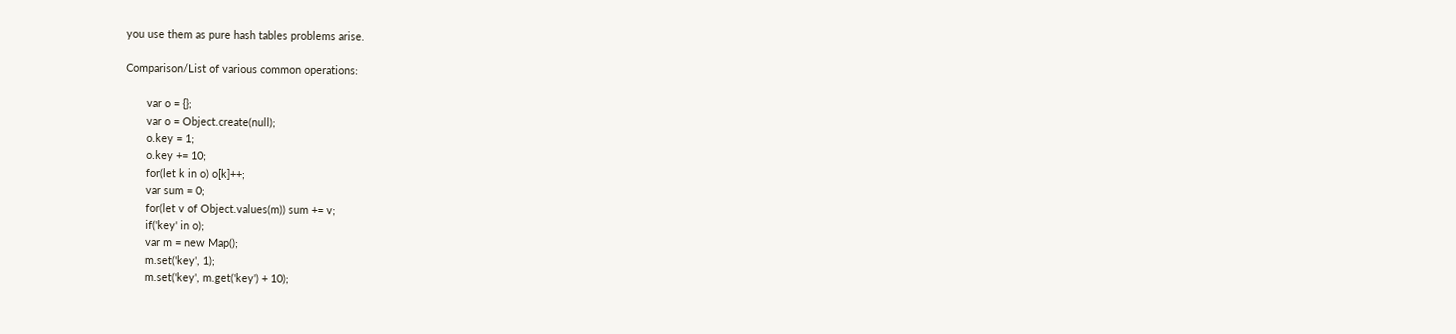you use them as pure hash tables problems arise.

Comparison/List of various common operations:

       var o = {};
       var o = Object.create(null);
       o.key = 1;
       o.key += 10;
       for(let k in o) o[k]++;
       var sum = 0;
       for(let v of Object.values(m)) sum += v;
       if('key' in o);
       var m = new Map();
       m.set('key', 1);
       m.set('key', m.get('key') + 10);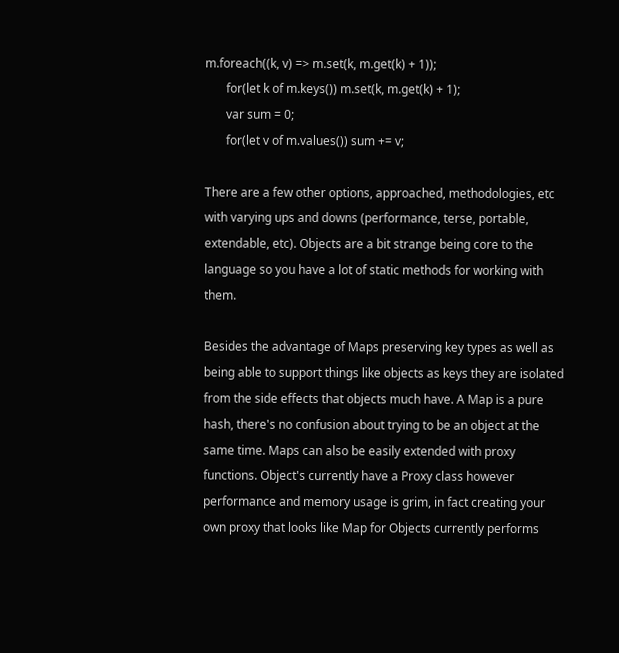m.foreach((k, v) => m.set(k, m.get(k) + 1));
       for(let k of m.keys()) m.set(k, m.get(k) + 1);
       var sum = 0;
       for(let v of m.values()) sum += v;

There are a few other options, approached, methodologies, etc with varying ups and downs (performance, terse, portable, extendable, etc). Objects are a bit strange being core to the language so you have a lot of static methods for working with them.

Besides the advantage of Maps preserving key types as well as being able to support things like objects as keys they are isolated from the side effects that objects much have. A Map is a pure hash, there's no confusion about trying to be an object at the same time. Maps can also be easily extended with proxy functions. Object's currently have a Proxy class however performance and memory usage is grim, in fact creating your own proxy that looks like Map for Objects currently performs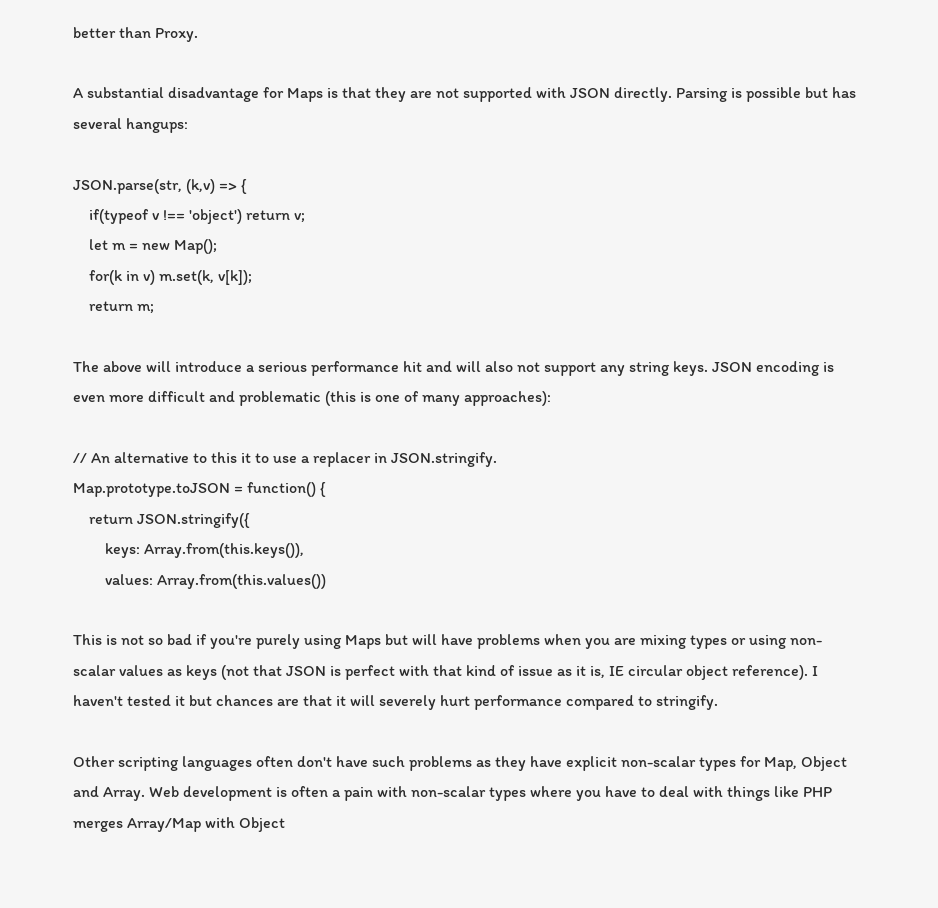better than Proxy.

A substantial disadvantage for Maps is that they are not supported with JSON directly. Parsing is possible but has several hangups:

JSON.parse(str, (k,v) => {
    if(typeof v !== 'object') return v;
    let m = new Map();
    for(k in v) m.set(k, v[k]);
    return m;

The above will introduce a serious performance hit and will also not support any string keys. JSON encoding is even more difficult and problematic (this is one of many approaches):

// An alternative to this it to use a replacer in JSON.stringify.
Map.prototype.toJSON = function() {
    return JSON.stringify({
        keys: Array.from(this.keys()),
        values: Array.from(this.values())

This is not so bad if you're purely using Maps but will have problems when you are mixing types or using non-scalar values as keys (not that JSON is perfect with that kind of issue as it is, IE circular object reference). I haven't tested it but chances are that it will severely hurt performance compared to stringify.

Other scripting languages often don't have such problems as they have explicit non-scalar types for Map, Object and Array. Web development is often a pain with non-scalar types where you have to deal with things like PHP merges Array/Map with Object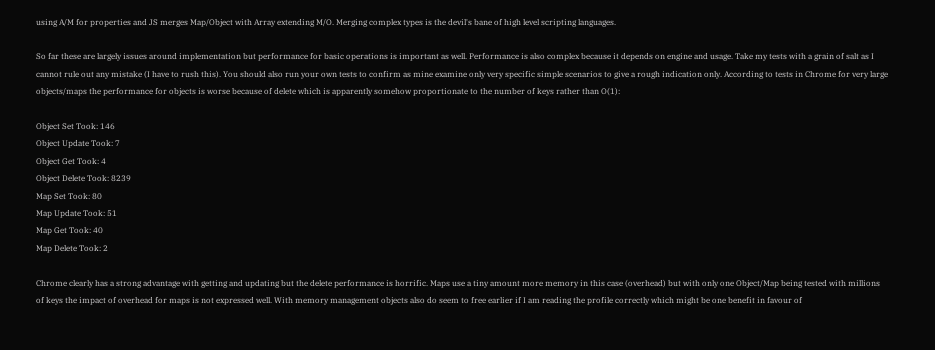using A/M for properties and JS merges Map/Object with Array extending M/O. Merging complex types is the devil's bane of high level scripting languages.

So far these are largely issues around implementation but performance for basic operations is important as well. Performance is also complex because it depends on engine and usage. Take my tests with a grain of salt as I cannot rule out any mistake (I have to rush this). You should also run your own tests to confirm as mine examine only very specific simple scenarios to give a rough indication only. According to tests in Chrome for very large objects/maps the performance for objects is worse because of delete which is apparently somehow proportionate to the number of keys rather than O(1):

Object Set Took: 146
Object Update Took: 7
Object Get Took: 4
Object Delete Took: 8239
Map Set Took: 80
Map Update Took: 51
Map Get Took: 40
Map Delete Took: 2

Chrome clearly has a strong advantage with getting and updating but the delete performance is horrific. Maps use a tiny amount more memory in this case (overhead) but with only one Object/Map being tested with millions of keys the impact of overhead for maps is not expressed well. With memory management objects also do seem to free earlier if I am reading the profile correctly which might be one benefit in favour of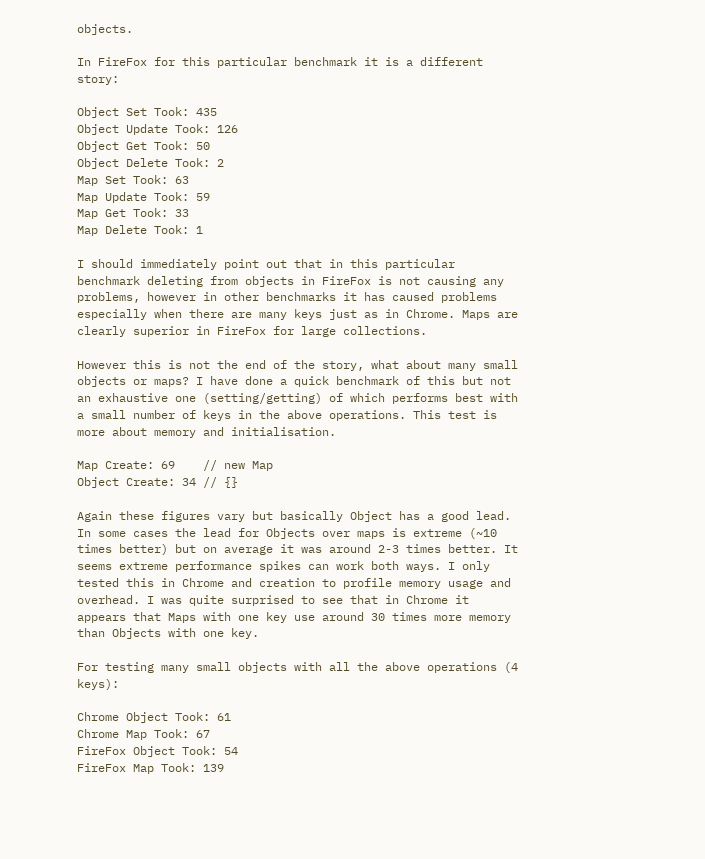objects.

In FireFox for this particular benchmark it is a different story:

Object Set Took: 435
Object Update Took: 126
Object Get Took: 50
Object Delete Took: 2
Map Set Took: 63
Map Update Took: 59
Map Get Took: 33
Map Delete Took: 1

I should immediately point out that in this particular benchmark deleting from objects in FireFox is not causing any problems, however in other benchmarks it has caused problems especially when there are many keys just as in Chrome. Maps are clearly superior in FireFox for large collections.

However this is not the end of the story, what about many small objects or maps? I have done a quick benchmark of this but not an exhaustive one (setting/getting) of which performs best with a small number of keys in the above operations. This test is more about memory and initialisation.

Map Create: 69    // new Map
Object Create: 34 // {}

Again these figures vary but basically Object has a good lead. In some cases the lead for Objects over maps is extreme (~10 times better) but on average it was around 2-3 times better. It seems extreme performance spikes can work both ways. I only tested this in Chrome and creation to profile memory usage and overhead. I was quite surprised to see that in Chrome it appears that Maps with one key use around 30 times more memory than Objects with one key.

For testing many small objects with all the above operations (4 keys):

Chrome Object Took: 61
Chrome Map Took: 67
FireFox Object Took: 54
FireFox Map Took: 139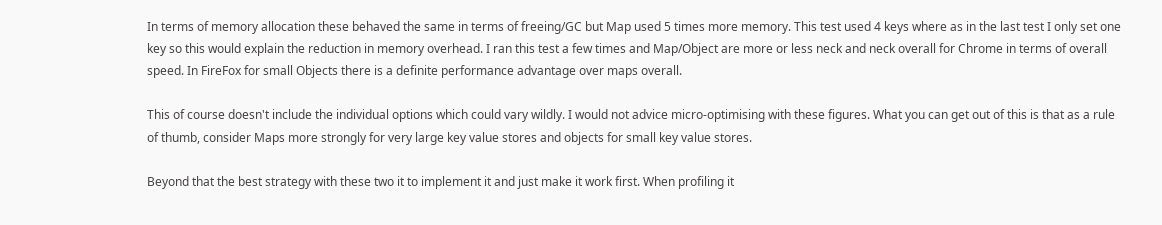In terms of memory allocation these behaved the same in terms of freeing/GC but Map used 5 times more memory. This test used 4 keys where as in the last test I only set one key so this would explain the reduction in memory overhead. I ran this test a few times and Map/Object are more or less neck and neck overall for Chrome in terms of overall speed. In FireFox for small Objects there is a definite performance advantage over maps overall.

This of course doesn't include the individual options which could vary wildly. I would not advice micro-optimising with these figures. What you can get out of this is that as a rule of thumb, consider Maps more strongly for very large key value stores and objects for small key value stores.

Beyond that the best strategy with these two it to implement it and just make it work first. When profiling it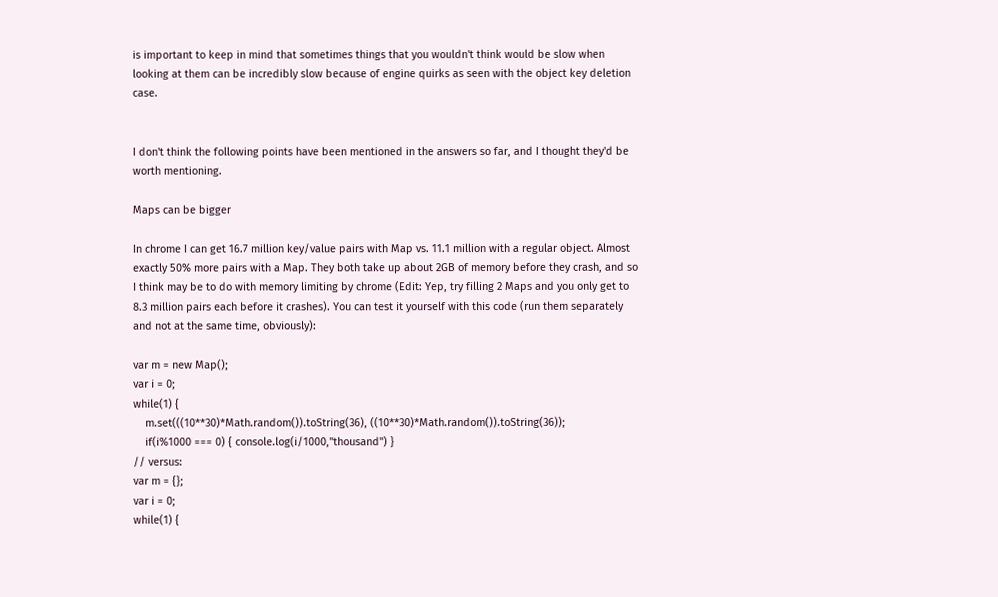is important to keep in mind that sometimes things that you wouldn't think would be slow when looking at them can be incredibly slow because of engine quirks as seen with the object key deletion case.


I don't think the following points have been mentioned in the answers so far, and I thought they'd be worth mentioning.

Maps can be bigger

In chrome I can get 16.7 million key/value pairs with Map vs. 11.1 million with a regular object. Almost exactly 50% more pairs with a Map. They both take up about 2GB of memory before they crash, and so I think may be to do with memory limiting by chrome (Edit: Yep, try filling 2 Maps and you only get to 8.3 million pairs each before it crashes). You can test it yourself with this code (run them separately and not at the same time, obviously):

var m = new Map();
var i = 0;
while(1) {
    m.set(((10**30)*Math.random()).toString(36), ((10**30)*Math.random()).toString(36));
    if(i%1000 === 0) { console.log(i/1000,"thousand") }
// versus:
var m = {};
var i = 0;
while(1) {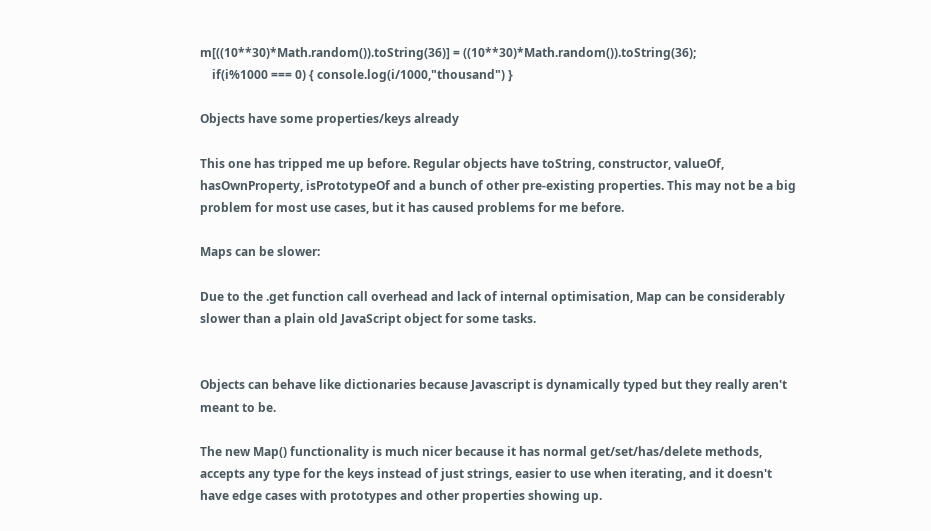m[((10**30)*Math.random()).toString(36)] = ((10**30)*Math.random()).toString(36);
    if(i%1000 === 0) { console.log(i/1000,"thousand") }

Objects have some properties/keys already

This one has tripped me up before. Regular objects have toString, constructor, valueOf, hasOwnProperty, isPrototypeOf and a bunch of other pre-existing properties. This may not be a big problem for most use cases, but it has caused problems for me before.

Maps can be slower:

Due to the .get function call overhead and lack of internal optimisation, Map can be considerably slower than a plain old JavaScript object for some tasks.


Objects can behave like dictionaries because Javascript is dynamically typed but they really aren't meant to be.

The new Map() functionality is much nicer because it has normal get/set/has/delete methods, accepts any type for the keys instead of just strings, easier to use when iterating, and it doesn't have edge cases with prototypes and other properties showing up.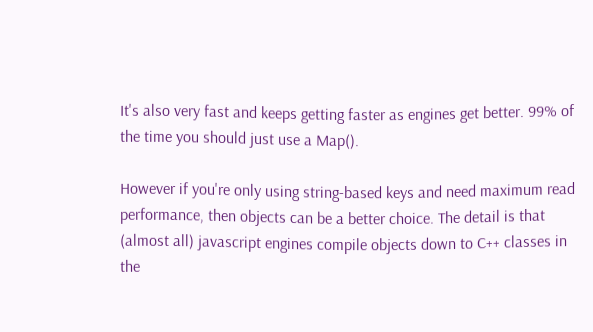It's also very fast and keeps getting faster as engines get better. 99% of the time you should just use a Map().

However if you're only using string-based keys and need maximum read performance, then objects can be a better choice. The detail is that (almost all) javascript engines compile objects down to C++ classes in the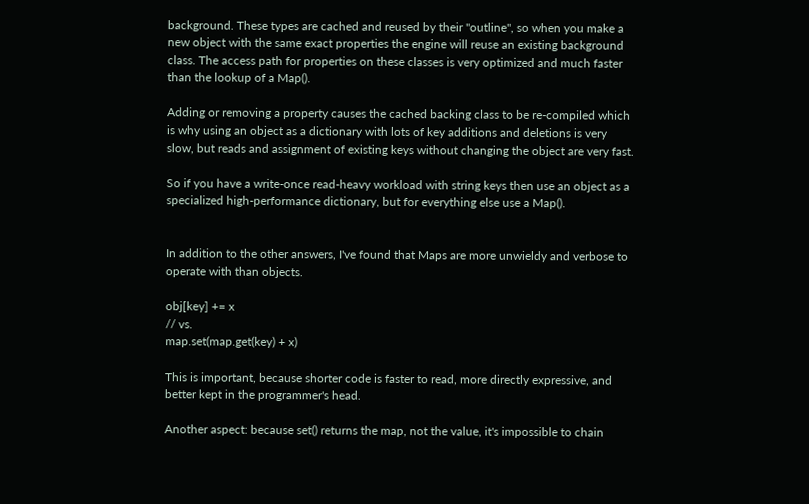background. These types are cached and reused by their "outline", so when you make a new object with the same exact properties the engine will reuse an existing background class. The access path for properties on these classes is very optimized and much faster than the lookup of a Map().

Adding or removing a property causes the cached backing class to be re-compiled which is why using an object as a dictionary with lots of key additions and deletions is very slow, but reads and assignment of existing keys without changing the object are very fast.

So if you have a write-once read-heavy workload with string keys then use an object as a specialized high-performance dictionary, but for everything else use a Map().


In addition to the other answers, I've found that Maps are more unwieldy and verbose to operate with than objects.

obj[key] += x
// vs.
map.set(map.get(key) + x)

This is important, because shorter code is faster to read, more directly expressive, and better kept in the programmer's head.

Another aspect: because set() returns the map, not the value, it's impossible to chain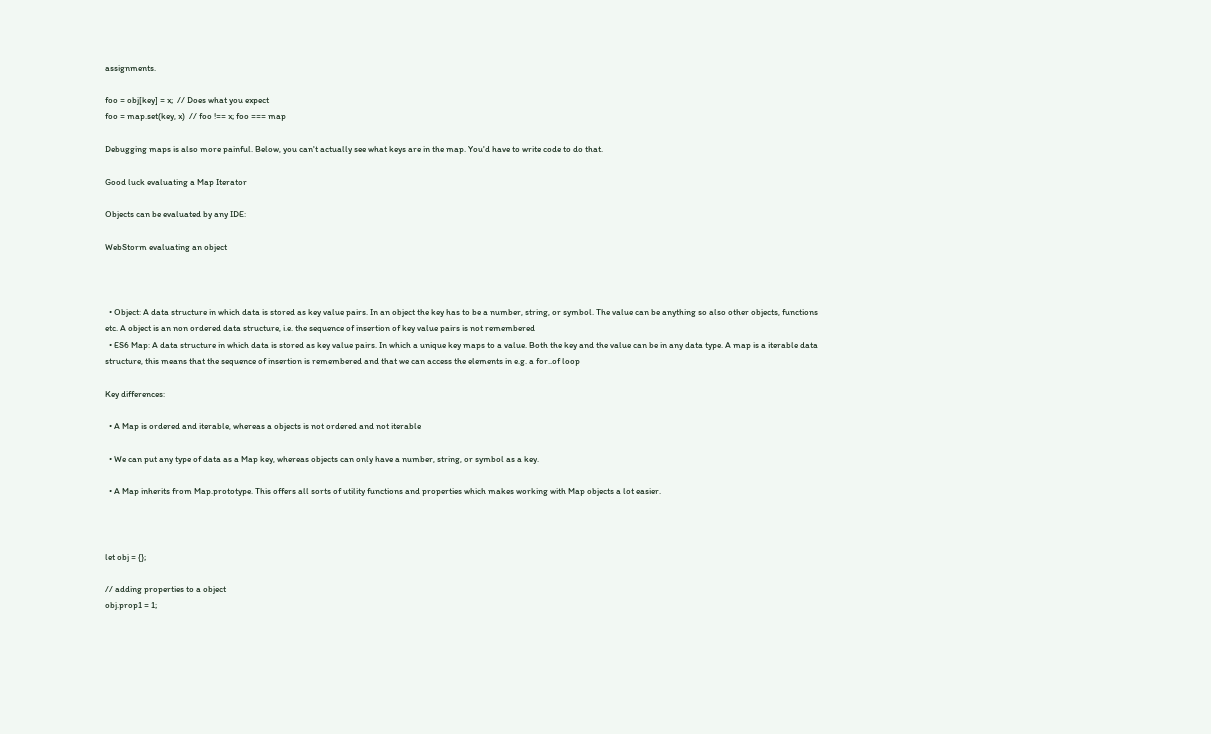assignments.

foo = obj[key] = x;  // Does what you expect
foo = map.set(key, x)  // foo !== x; foo === map

Debugging maps is also more painful. Below, you can't actually see what keys are in the map. You'd have to write code to do that.

Good luck evaluating a Map Iterator

Objects can be evaluated by any IDE:

WebStorm evaluating an object



  • Object: A data structure in which data is stored as key value pairs. In an object the key has to be a number, string, or symbol. The value can be anything so also other objects, functions etc. A object is an non ordered data structure, i.e. the sequence of insertion of key value pairs is not remembered
  • ES6 Map: A data structure in which data is stored as key value pairs. In which a unique key maps to a value. Both the key and the value can be in any data type. A map is a iterable data structure, this means that the sequence of insertion is remembered and that we can access the elements in e.g. a for..of loop

Key differences:

  • A Map is ordered and iterable, whereas a objects is not ordered and not iterable

  • We can put any type of data as a Map key, whereas objects can only have a number, string, or symbol as a key.

  • A Map inherits from Map.prototype. This offers all sorts of utility functions and properties which makes working with Map objects a lot easier.



let obj = {};

// adding properties to a object
obj.prop1 = 1;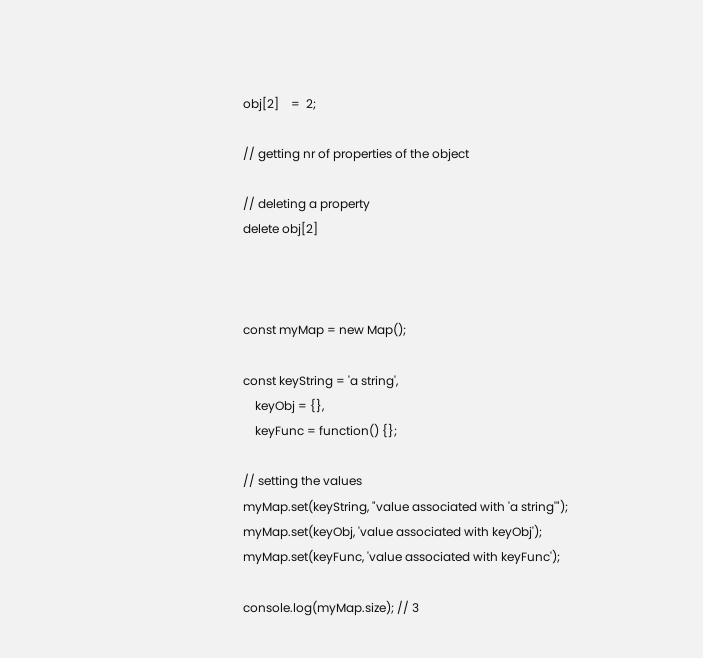obj[2]    =  2;

// getting nr of properties of the object

// deleting a property
delete obj[2]



const myMap = new Map();

const keyString = 'a string',
    keyObj = {},
    keyFunc = function() {};

// setting the values
myMap.set(keyString, "value associated with 'a string'");
myMap.set(keyObj, 'value associated with keyObj');
myMap.set(keyFunc, 'value associated with keyFunc');

console.log(myMap.size); // 3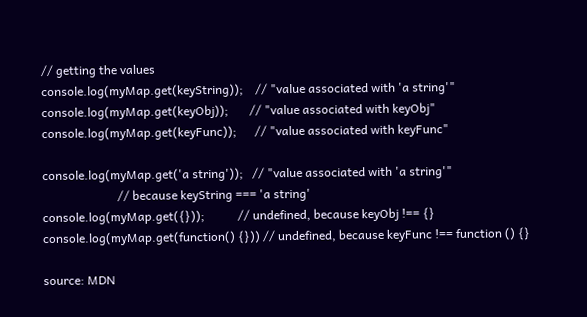// getting the values
console.log(myMap.get(keyString));    // "value associated with 'a string'"
console.log(myMap.get(keyObj));       // "value associated with keyObj"
console.log(myMap.get(keyFunc));      // "value associated with keyFunc"

console.log(myMap.get('a string'));   // "value associated with 'a string'"
                         // because keyString === 'a string'
console.log(myMap.get({}));           // undefined, because keyObj !== {}
console.log(myMap.get(function() {})) // undefined, because keyFunc !== function () {}

source: MDN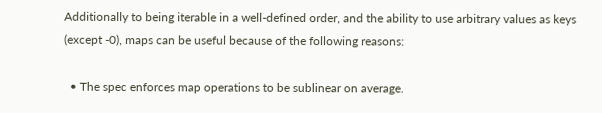Additionally to being iterable in a well-defined order, and the ability to use arbitrary values as keys (except -0), maps can be useful because of the following reasons:

  • The spec enforces map operations to be sublinear on average.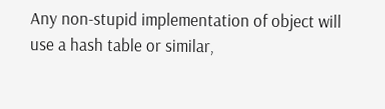Any non-stupid implementation of object will use a hash table or similar,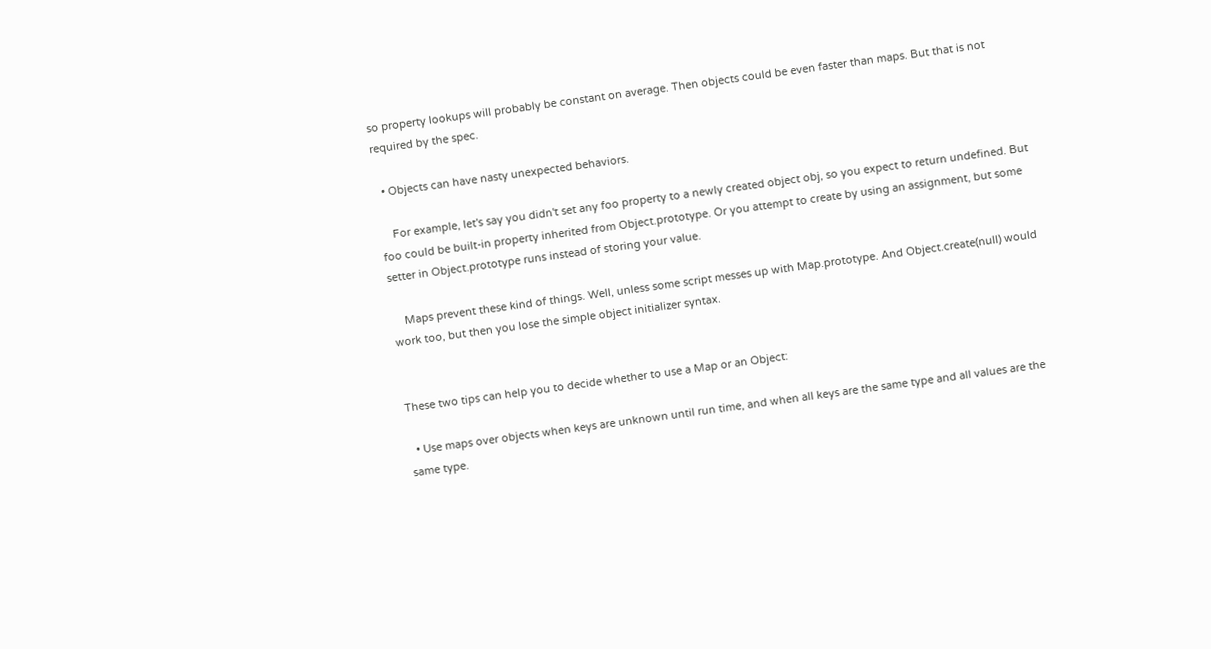so property lookups will probably be constant on average. Then objects could be even faster than maps. But that is not required by the spec.

  • Objects can have nasty unexpected behaviors.

    For example, let's say you didn't set any foo property to a newly created object obj, so you expect to return undefined. But foo could be built-in property inherited from Object.prototype. Or you attempt to create by using an assignment, but some setter in Object.prototype runs instead of storing your value.

    Maps prevent these kind of things. Well, unless some script messes up with Map.prototype. And Object.create(null) would work too, but then you lose the simple object initializer syntax.


These two tips can help you to decide whether to use a Map or an Object:

  • Use maps over objects when keys are unknown until run time, and when all keys are the same type and all values are the same type.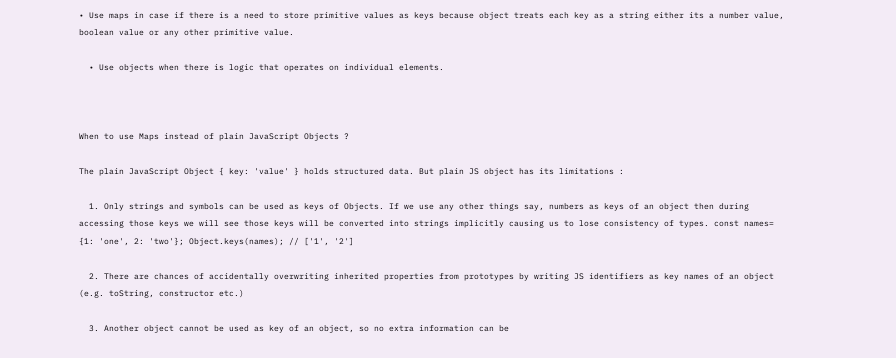• Use maps in case if there is a need to store primitive values as keys because object treats each key as a string either its a number value, boolean value or any other primitive value.

  • Use objects when there is logic that operates on individual elements.



When to use Maps instead of plain JavaScript Objects ?

The plain JavaScript Object { key: 'value' } holds structured data. But plain JS object has its limitations :

  1. Only strings and symbols can be used as keys of Objects. If we use any other things say, numbers as keys of an object then during accessing those keys we will see those keys will be converted into strings implicitly causing us to lose consistency of types. const names= {1: 'one', 2: 'two'}; Object.keys(names); // ['1', '2']

  2. There are chances of accidentally overwriting inherited properties from prototypes by writing JS identifiers as key names of an object (e.g. toString, constructor etc.)

  3. Another object cannot be used as key of an object, so no extra information can be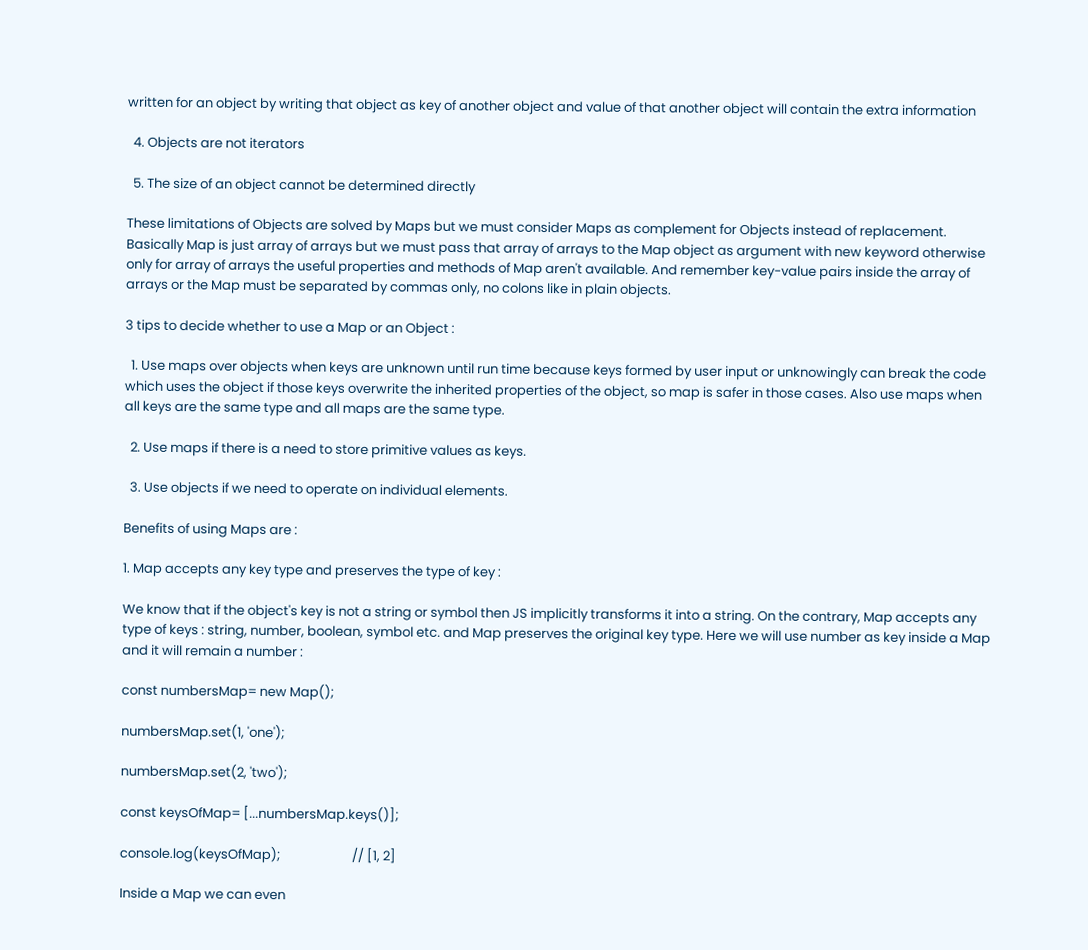written for an object by writing that object as key of another object and value of that another object will contain the extra information

  4. Objects are not iterators

  5. The size of an object cannot be determined directly

These limitations of Objects are solved by Maps but we must consider Maps as complement for Objects instead of replacement. Basically Map is just array of arrays but we must pass that array of arrays to the Map object as argument with new keyword otherwise only for array of arrays the useful properties and methods of Map aren't available. And remember key-value pairs inside the array of arrays or the Map must be separated by commas only, no colons like in plain objects.

3 tips to decide whether to use a Map or an Object :

  1. Use maps over objects when keys are unknown until run time because keys formed by user input or unknowingly can break the code which uses the object if those keys overwrite the inherited properties of the object, so map is safer in those cases. Also use maps when all keys are the same type and all maps are the same type.

  2. Use maps if there is a need to store primitive values as keys.

  3. Use objects if we need to operate on individual elements.

Benefits of using Maps are :

1. Map accepts any key type and preserves the type of key :

We know that if the object's key is not a string or symbol then JS implicitly transforms it into a string. On the contrary, Map accepts any type of keys : string, number, boolean, symbol etc. and Map preserves the original key type. Here we will use number as key inside a Map and it will remain a number :

const numbersMap= new Map();

numbersMap.set(1, 'one');

numbersMap.set(2, 'two');

const keysOfMap= [...numbersMap.keys()];

console.log(keysOfMap);                        // [1, 2]

Inside a Map we can even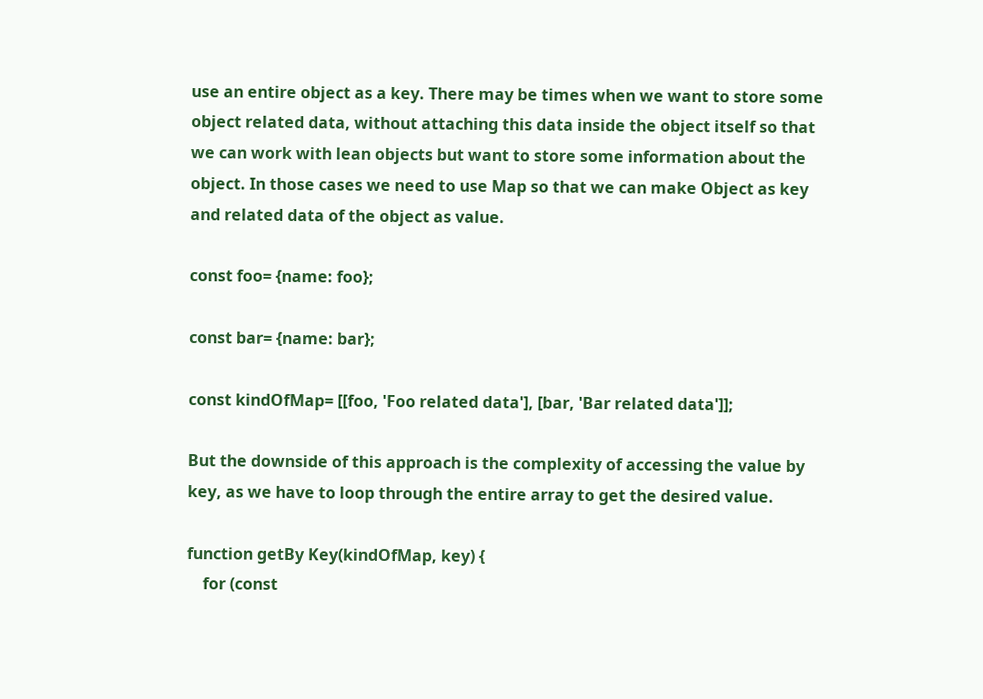use an entire object as a key. There may be times when we want to store some object related data, without attaching this data inside the object itself so that we can work with lean objects but want to store some information about the object. In those cases we need to use Map so that we can make Object as key and related data of the object as value.

const foo= {name: foo};

const bar= {name: bar};

const kindOfMap= [[foo, 'Foo related data'], [bar, 'Bar related data']];

But the downside of this approach is the complexity of accessing the value by key, as we have to loop through the entire array to get the desired value.

function getBy Key(kindOfMap, key) {
    for (const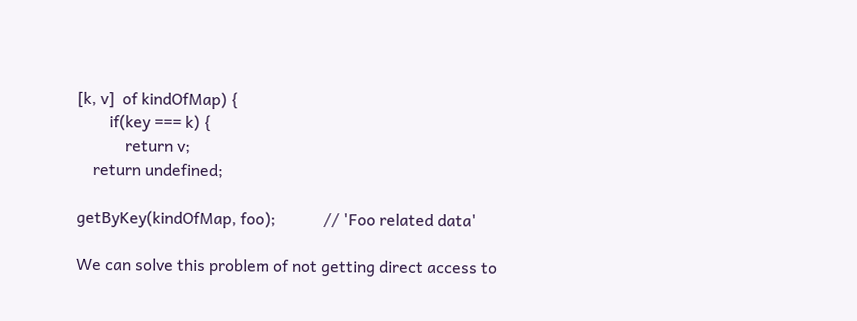[k, v]  of kindOfMap) {
        if(key === k) {
            return v;
    return undefined;

getByKey(kindOfMap, foo);            // 'Foo related data'

We can solve this problem of not getting direct access to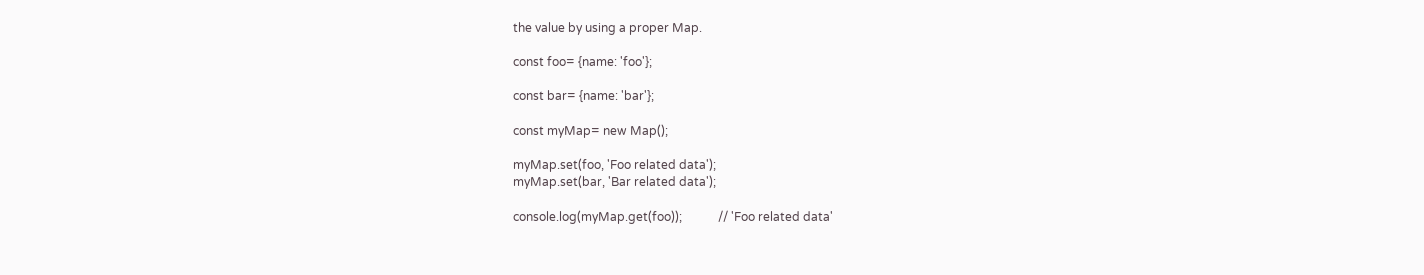the value by using a proper Map.

const foo= {name: 'foo'};

const bar= {name: 'bar'};

const myMap= new Map();

myMap.set(foo, 'Foo related data');
myMap.set(bar, 'Bar related data');

console.log(myMap.get(foo));            // 'Foo related data'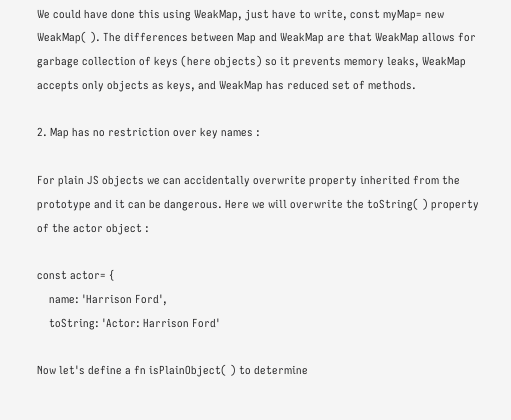We could have done this using WeakMap, just have to write, const myMap= new WeakMap( ). The differences between Map and WeakMap are that WeakMap allows for garbage collection of keys (here objects) so it prevents memory leaks, WeakMap accepts only objects as keys, and WeakMap has reduced set of methods.

2. Map has no restriction over key names :

For plain JS objects we can accidentally overwrite property inherited from the prototype and it can be dangerous. Here we will overwrite the toString( ) property of the actor object :

const actor= {
    name: 'Harrison Ford',
    toString: 'Actor: Harrison Ford'

Now let's define a fn isPlainObject( ) to determine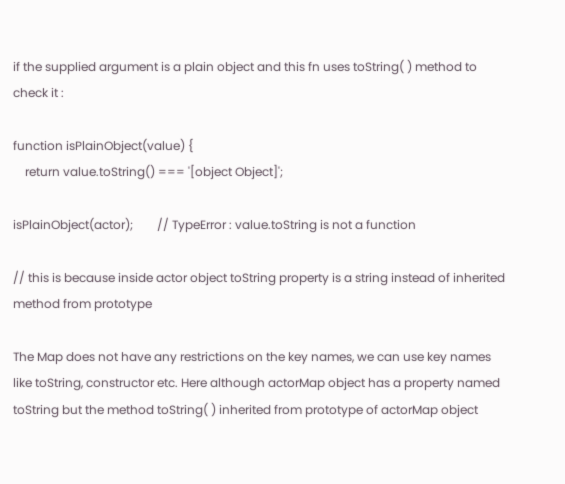if the supplied argument is a plain object and this fn uses toString( ) method to check it :

function isPlainObject(value) {
    return value.toString() === '[object Object]';

isPlainObject(actor);        // TypeError : value.toString is not a function

// this is because inside actor object toString property is a string instead of inherited method from prototype

The Map does not have any restrictions on the key names, we can use key names like toString, constructor etc. Here although actorMap object has a property named toString but the method toString( ) inherited from prototype of actorMap object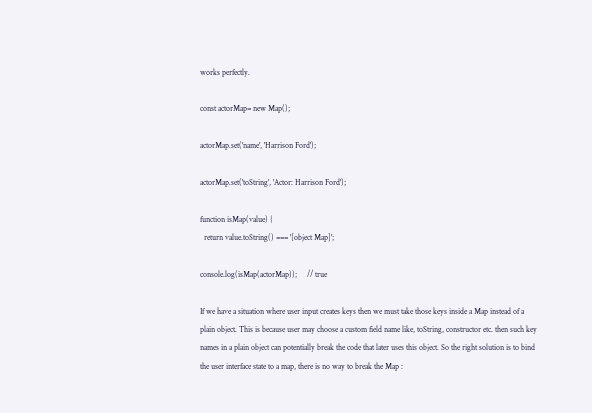works perfectly.

const actorMap= new Map();

actorMap.set('name', 'Harrison Ford');

actorMap.set('toString', 'Actor: Harrison Ford');

function isMap(value) {
  return value.toString() === '[object Map]';

console.log(isMap(actorMap));     // true

If we have a situation where user input creates keys then we must take those keys inside a Map instead of a plain object. This is because user may choose a custom field name like, toString, constructor etc. then such key names in a plain object can potentially break the code that later uses this object. So the right solution is to bind the user interface state to a map, there is no way to break the Map :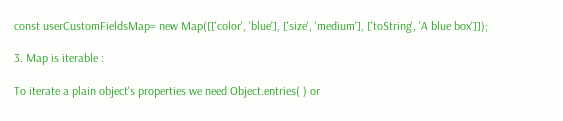const userCustomFieldsMap= new Map([['color', 'blue'], ['size', 'medium'], ['toString', 'A blue box']]);

3. Map is iterable :

To iterate a plain object's properties we need Object.entries( ) or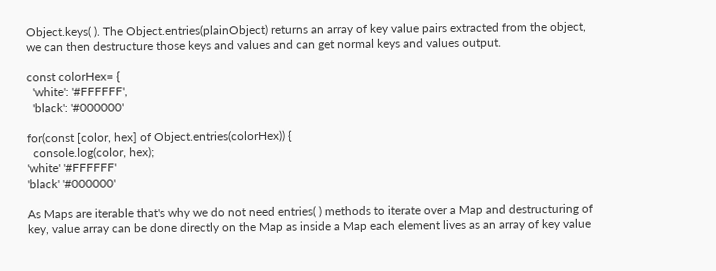Object.keys( ). The Object.entries(plainObject) returns an array of key value pairs extracted from the object, we can then destructure those keys and values and can get normal keys and values output.

const colorHex= {
  'white': '#FFFFFF',
  'black': '#000000'

for(const [color, hex] of Object.entries(colorHex)) {
  console.log(color, hex);
'white' '#FFFFFF'
'black' '#000000'

As Maps are iterable that's why we do not need entries( ) methods to iterate over a Map and destructuring of key, value array can be done directly on the Map as inside a Map each element lives as an array of key value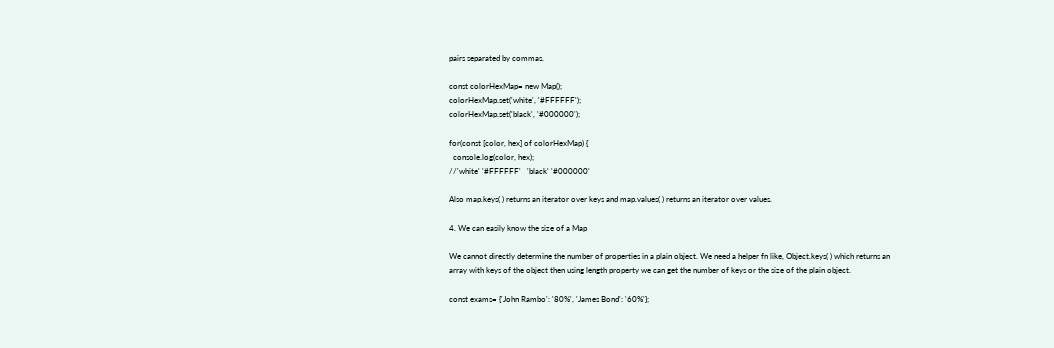pairs separated by commas.

const colorHexMap= new Map();
colorHexMap.set('white', '#FFFFFF');
colorHexMap.set('black', '#000000');

for(const [color, hex] of colorHexMap) {
  console.log(color, hex);
//'white' '#FFFFFF'   'black' '#000000'

Also map.keys( ) returns an iterator over keys and map.values( ) returns an iterator over values.

4. We can easily know the size of a Map

We cannot directly determine the number of properties in a plain object. We need a helper fn like, Object.keys( ) which returns an array with keys of the object then using length property we can get the number of keys or the size of the plain object.

const exams= {'John Rambo': '80%', 'James Bond': '60%'};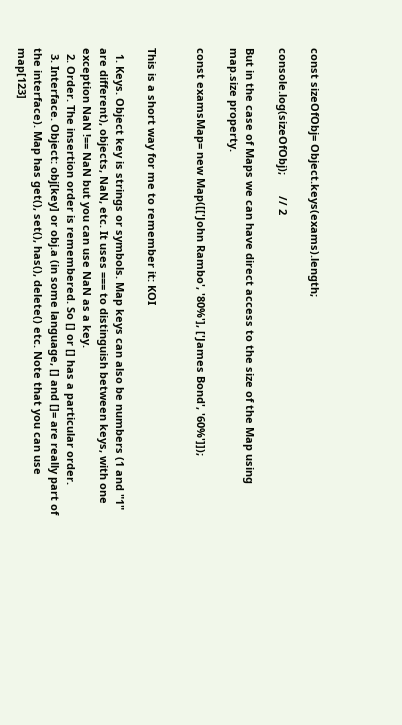const sizeOfObj= Object.keys(exams).length;

console.log(sizeOfObj);       // 2

But in the case of Maps we can have direct access to the size of the Map using map.size property.

const examsMap= new Map([['John Rambo', '80%'], ['James Bond', '60%']]);


This is a short way for me to remember it: KOI

  1. Keys. Object key is strings or symbols. Map keys can also be numbers (1 and "1" are different), objects, NaN, etc. It uses === to distinguish between keys, with one exception NaN !== NaN but you can use NaN as a key.
  2. Order. The insertion order is remembered. So [] or [] has a particular order.
  3. Interface. Object: obj[key] or obj.a (in some language, [] and []= are really part of the interface). Map has get(), set(), has(), delete() etc. Note that you can use map[123]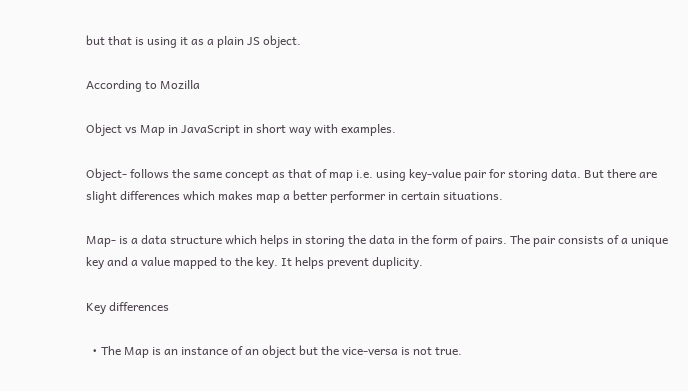but that is using it as a plain JS object.

According to Mozilla

Object vs Map in JavaScript in short way with examples.

Object- follows the same concept as that of map i.e. using key-value pair for storing data. But there are slight differences which makes map a better performer in certain situations.

Map- is a data structure which helps in storing the data in the form of pairs. The pair consists of a unique key and a value mapped to the key. It helps prevent duplicity.

Key differences

  • The Map is an instance of an object but the vice-versa is not true.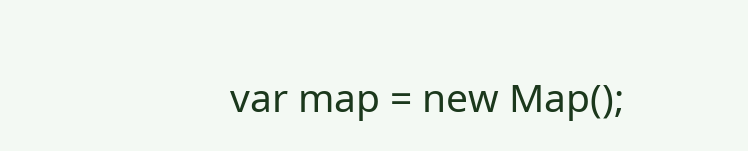var map = new Map();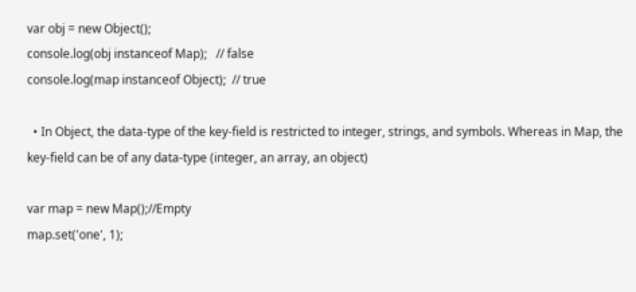var obj = new Object();
console.log(obj instanceof Map);   // false
console.log(map instanceof Object);  // true

  • In Object, the data-type of the key-field is restricted to integer, strings, and symbols. Whereas in Map, the key-field can be of any data-type (integer, an array, an object)

var map = new Map();//Empty
map.set('one', 1);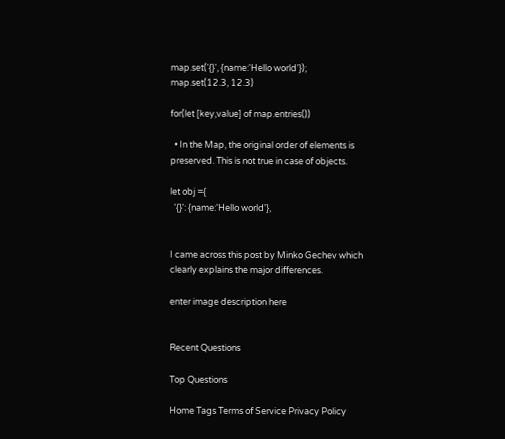map.set('{}', {name:'Hello world'});
map.set(12.3, 12.3)

for(let [key,value] of map.entries())

  • In the Map, the original order of elements is preserved. This is not true in case of objects.

let obj ={
  '{}': {name:'Hello world'},


I came across this post by Minko Gechev which clearly explains the major differences.

enter image description here


Recent Questions

Top Questions

Home Tags Terms of Service Privacy Policy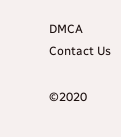DMCA Contact Us

©2020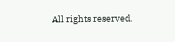All rights reserved.